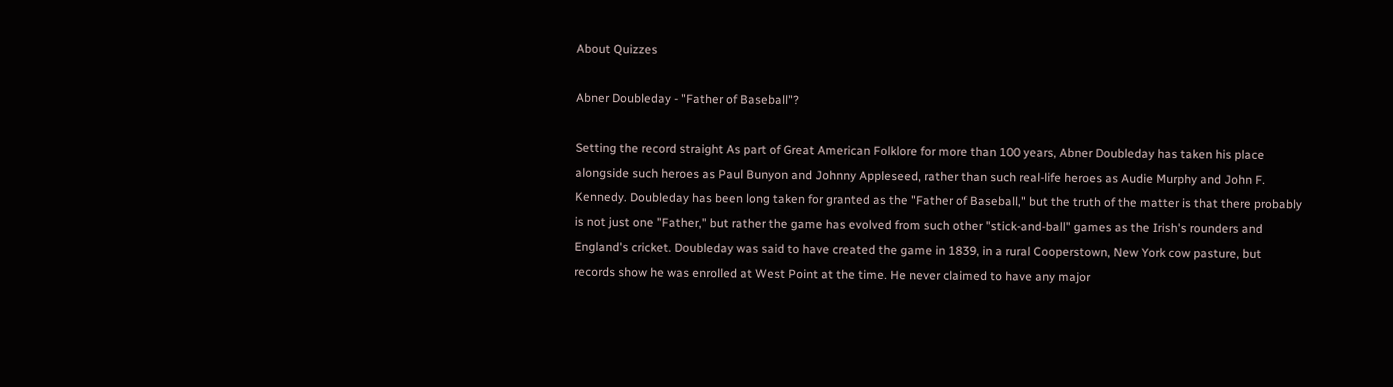About Quizzes

Abner Doubleday - "Father of Baseball"?

Setting the record straight As part of Great American Folklore for more than 100 years, Abner Doubleday has taken his place alongside such heroes as Paul Bunyon and Johnny Appleseed, rather than such real-life heroes as Audie Murphy and John F. Kennedy. Doubleday has been long taken for granted as the "Father of Baseball," but the truth of the matter is that there probably is not just one "Father," but rather the game has evolved from such other "stick-and-ball" games as the Irish's rounders and England's cricket. Doubleday was said to have created the game in 1839, in a rural Cooperstown, New York cow pasture, but records show he was enrolled at West Point at the time. He never claimed to have any major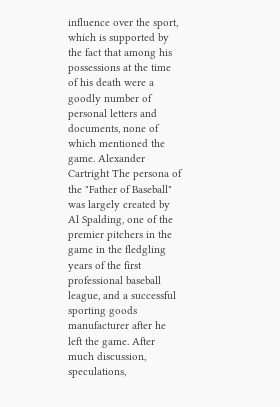influence over the sport, which is supported by the fact that among his possessions at the time of his death were a goodly number of personal letters and documents, none of which mentioned the game. Alexander Cartright The persona of the "Father of Baseball" was largely created by Al Spalding, one of the premier pitchers in the game in the fledgling years of the first professional baseball league, and a successful sporting goods manufacturer after he left the game. After much discussion, speculations,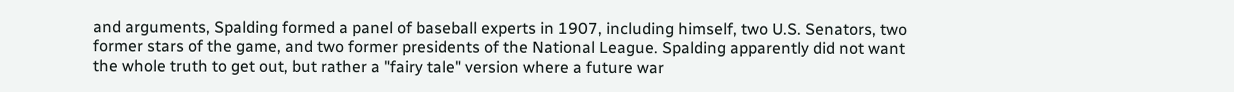and arguments, Spalding formed a panel of baseball experts in 1907, including himself, two U.S. Senators, two former stars of the game, and two former presidents of the National League. Spalding apparently did not want the whole truth to get out, but rather a "fairy tale" version where a future war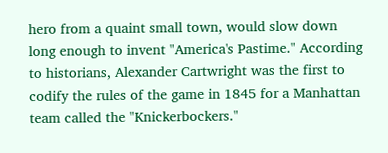hero from a quaint small town, would slow down long enough to invent "America's Pastime." According to historians, Alexander Cartwright was the first to codify the rules of the game in 1845 for a Manhattan team called the "Knickerbockers."